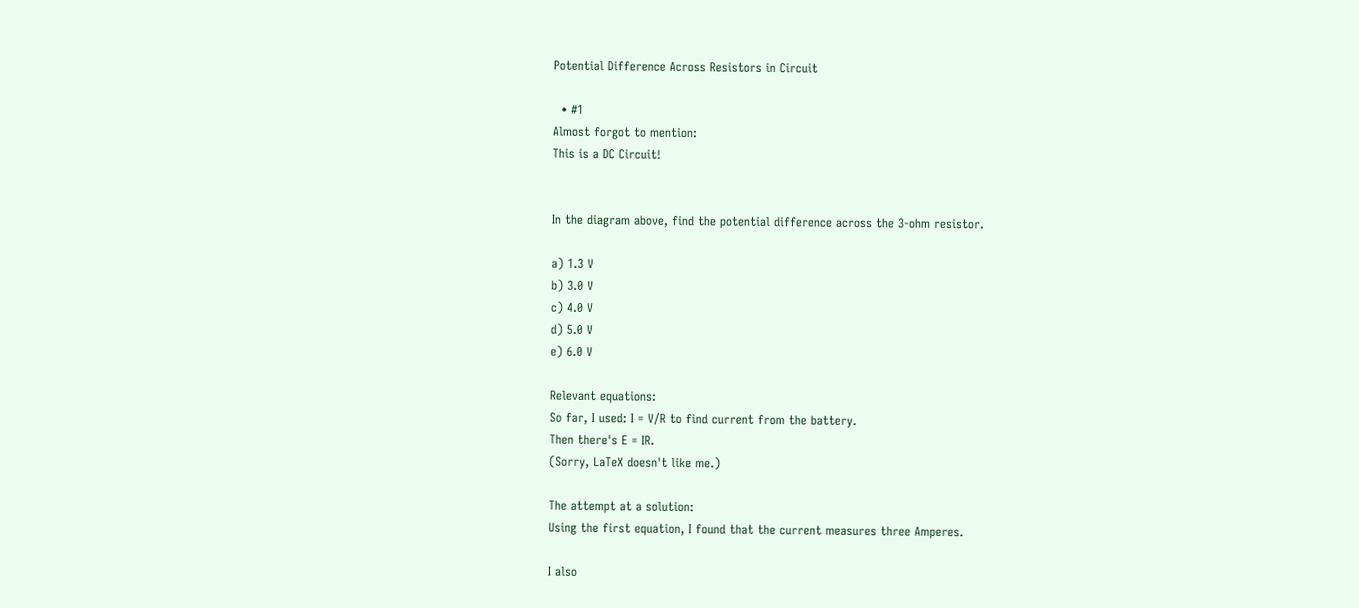Potential Difference Across Resistors in Circuit

  • #1
Almost forgot to mention:
This is a DC Circuit!


In the diagram above, find the potential difference across the 3-ohm resistor.

a) 1.3 V
b) 3.0 V
c) 4.0 V
d) 5.0 V
e) 6.0 V

Relevant equations:
So far, I used: I = V/R to find current from the battery.
Then there's E = IR.
(Sorry, LaTeX doesn't like me.)

The attempt at a solution:
Using the first equation, I found that the current measures three Amperes.

I also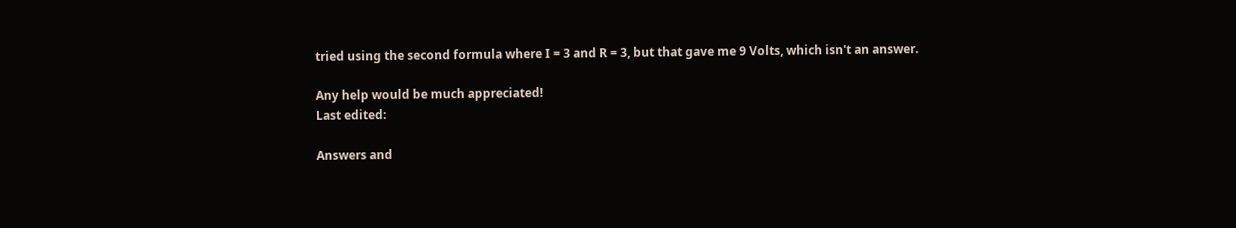tried using the second formula where I = 3 and R = 3, but that gave me 9 Volts, which isn't an answer.

Any help would be much appreciated!
Last edited:

Answers and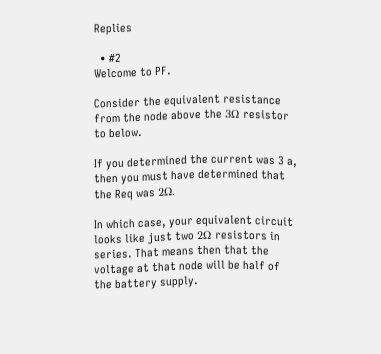Replies

  • #2
Welcome to PF.

Consider the equivalent resistance from the node above the 3Ω resistor to below.

If you determined the current was 3 a, then you must have determined that the Req was 2Ω.

In which case, your equivalent circuit looks like just two 2Ω resistors in series. That means then that the voltage at that node will be half of the battery supply.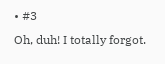• #3
Oh, duh! I totally forgot.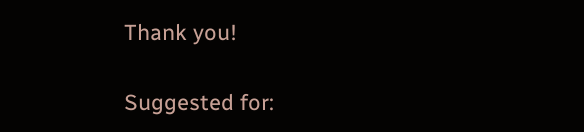Thank you!

Suggested for: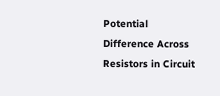Potential Difference Across Resistors in Circuit